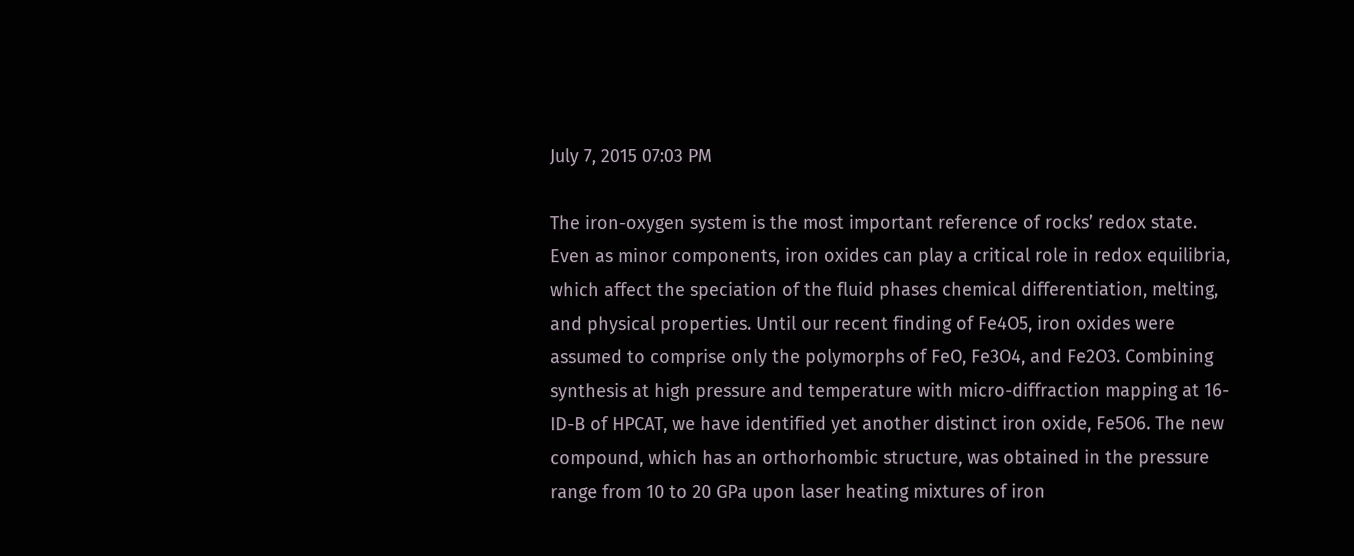July 7, 2015 07:03 PM

The iron-oxygen system is the most important reference of rocks’ redox state. Even as minor components, iron oxides can play a critical role in redox equilibria, which affect the speciation of the fluid phases chemical differentiation, melting, and physical properties. Until our recent finding of Fe4O5, iron oxides were assumed to comprise only the polymorphs of FeO, Fe3O4, and Fe2O3. Combining synthesis at high pressure and temperature with micro-diffraction mapping at 16-ID-B of HPCAT, we have identified yet another distinct iron oxide, Fe5O6. The new compound, which has an orthorhombic structure, was obtained in the pressure range from 10 to 20 GPa upon laser heating mixtures of iron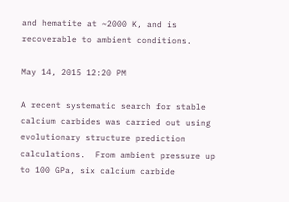and hematite at ~2000 K, and is recoverable to ambient conditions.

May 14, 2015 12:20 PM

A recent systematic search for stable calcium carbides was carried out using evolutionary structure prediction calculations.  From ambient pressure up to 100 GPa, six calcium carbide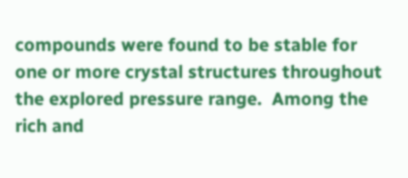compounds were found to be stable for one or more crystal structures throughout the explored pressure range.  Among the rich and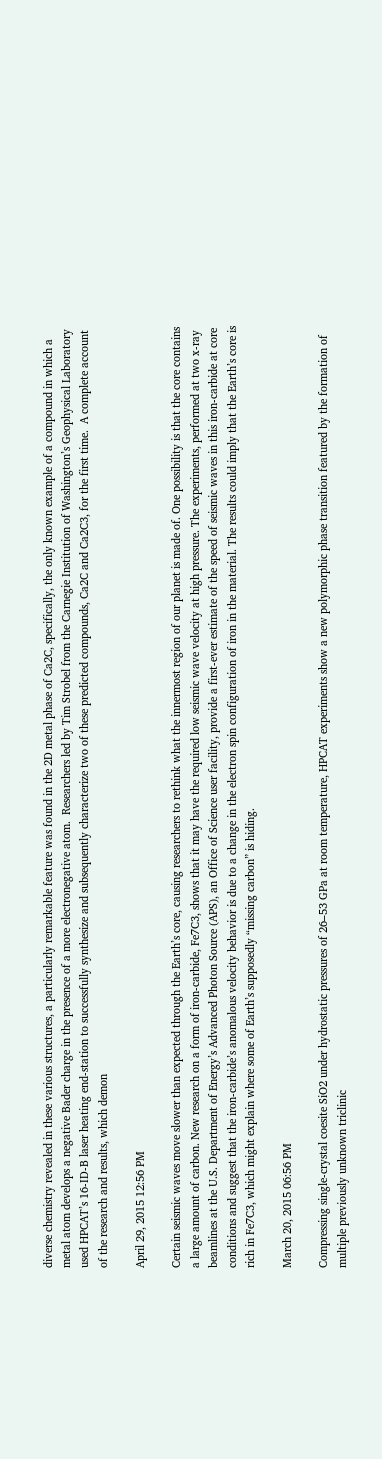diverse chemistry revealed in these various structures, a particularly remarkable feature was found in the 2D metal phase of Ca2C, specifically, the only known example of a compound in which a metal atom develops a negative Bader charge in the presence of a more electronegative atom.  Researchers led by Tim Strobel from the Carnegie Institution of Washington’s Geophysical Laboratory used HPCAT’s 16-ID-B laser heating end-station to successfully synthesize and subsequently characterize two of these predicted compounds, Ca2C and Ca2C3, for the first time.  A complete account of the research and results, which demon

April 29, 2015 12:56 PM

Certain seismic waves move slower than expected through the Earth’s core, causing researchers to rethink what the innermost region of our planet is made of. One possibility is that the core contains a large amount of carbon. New research on a form of iron-carbide, Fe7C3, shows that it may have the required low seismic wave velocity at high pressure. The experiments, performed at two x-ray beamlines at the U.S. Department of Energy’s Advanced Photon Source (APS), an Office of Science user facility, provide a first-ever estimate of the speed of seismic waves in this iron-carbide at core conditions and suggest that the iron-carbide’s anomalous velocity behavior is due to a change in the electron spin configuration of iron in the material. The results could imply that the Earth’s core is rich in Fe7C3, which might explain where some of Earth’s supposedly “missing carbon” is hiding.

March 20, 2015 06:56 PM

Compressing single-crystal coesite SiO2 under hydrostatic pressures of 26–53 GPa at room temperature, HPCAT experiments show a new polymorphic phase transition featured by the formation of multiple previously unknown triclinic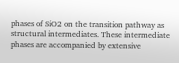phases of SiO2 on the transition pathway as structural intermediates. These intermediate phases are accompanied by extensive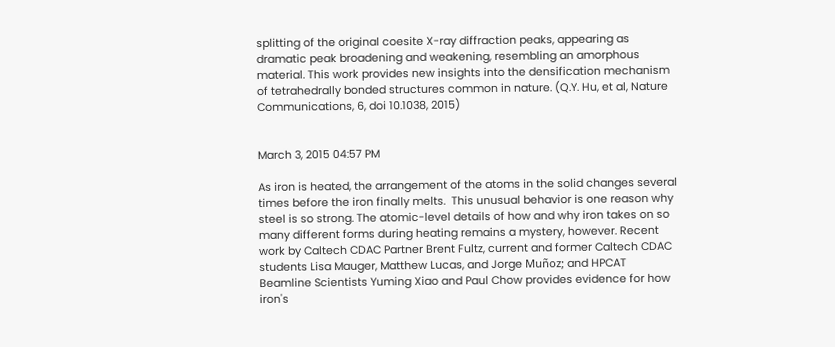splitting of the original coesite X-ray diffraction peaks, appearing as dramatic peak broadening and weakening, resembling an amorphous material. This work provides new insights into the densification mechanism of tetrahedrally bonded structures common in nature. (Q.Y. Hu, et al, Nature Communications, 6, doi 10.1038, 2015)


March 3, 2015 04:57 PM

As iron is heated, the arrangement of the atoms in the solid changes several times before the iron finally melts.  This unusual behavior is one reason why steel is so strong. The atomic-level details of how and why iron takes on so many different forms during heating remains a mystery, however. Recent work by Caltech CDAC Partner Brent Fultz, current and former Caltech CDAC students Lisa Mauger, Matthew Lucas, and Jorge Muñoz; and HPCAT Beamline Scientists Yuming Xiao and Paul Chow provides evidence for how iron's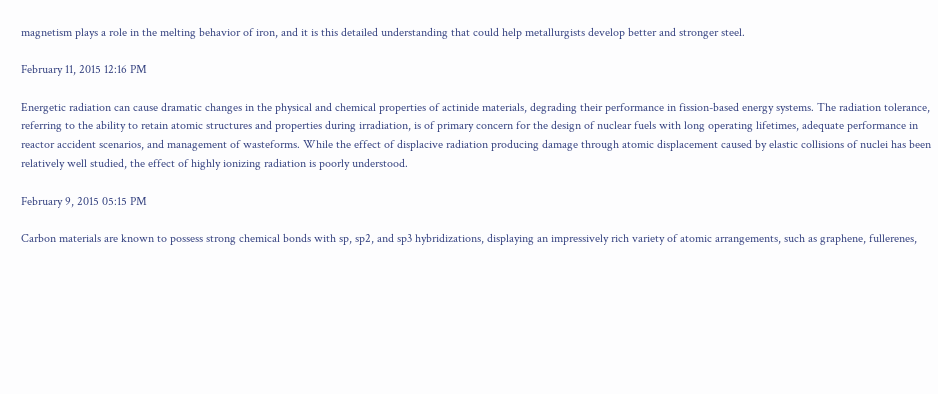magnetism plays a role in the melting behavior of iron, and it is this detailed understanding that could help metallurgists develop better and stronger steel.

February 11, 2015 12:16 PM

Energetic radiation can cause dramatic changes in the physical and chemical properties of actinide materials, degrading their performance in fission-based energy systems. The radiation tolerance, referring to the ability to retain atomic structures and properties during irradiation, is of primary concern for the design of nuclear fuels with long operating lifetimes, adequate performance in reactor accident scenarios, and management of wasteforms. While the effect of displacive radiation producing damage through atomic displacement caused by elastic collisions of nuclei has been relatively well studied, the effect of highly ionizing radiation is poorly understood.

February 9, 2015 05:15 PM

Carbon materials are known to possess strong chemical bonds with sp, sp2, and sp3 hybridizations, displaying an impressively rich variety of atomic arrangements, such as graphene, fullerenes,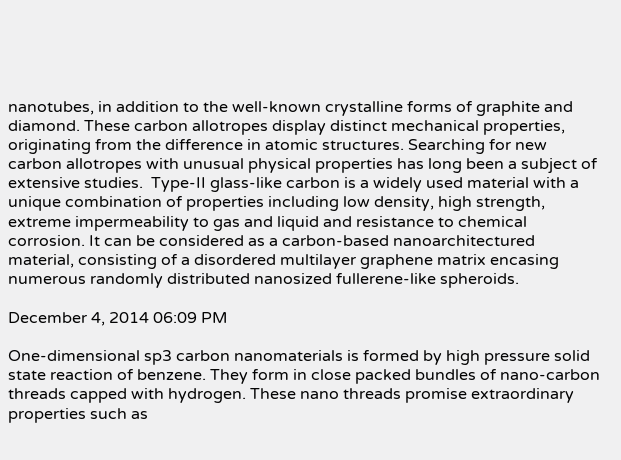nanotubes, in addition to the well-known crystalline forms of graphite and diamond. These carbon allotropes display distinct mechanical properties, originating from the difference in atomic structures. Searching for new carbon allotropes with unusual physical properties has long been a subject of extensive studies.  Type-II glass-like carbon is a widely used material with a unique combination of properties including low density, high strength, extreme impermeability to gas and liquid and resistance to chemical corrosion. It can be considered as a carbon-based nanoarchitectured material, consisting of a disordered multilayer graphene matrix encasing numerous randomly distributed nanosized fullerene-like spheroids.

December 4, 2014 06:09 PM

One-dimensional sp3 carbon nanomaterials is formed by high pressure solid state reaction of benzene. They form in close packed bundles of nano-carbon threads capped with hydrogen. These nano threads promise extraordinary properties such as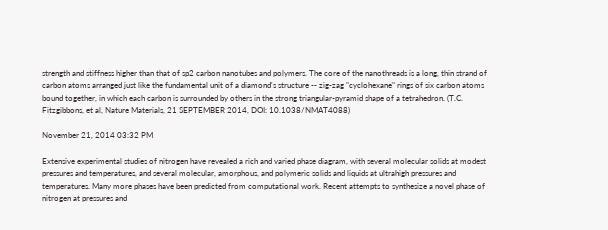strength and stiffness higher than that of sp2 carbon nanotubes and polymers. The core of the nanothreads is a long, thin strand of carbon atoms arranged just like the fundamental unit of a diamond's structure -- zig-zag "cyclohexane" rings of six carbon atoms bound together, in which each carbon is surrounded by others in the strong triangular-pyramid shape of a tetrahedron. (T.C. Fitzgibbons, et al, Nature Materials, 21 SEPTEMBER 2014, DOI: 10.1038/NMAT4088)

November 21, 2014 03:32 PM

Extensive experimental studies of nitrogen have revealed a rich and varied phase diagram, with several molecular solids at modest pressures and temperatures, and several molecular, amorphous, and polymeric solids and liquids at ultrahigh pressures and temperatures. Many more phases have been predicted from computational work. Recent attempts to synthesize a novel phase of nitrogen at pressures and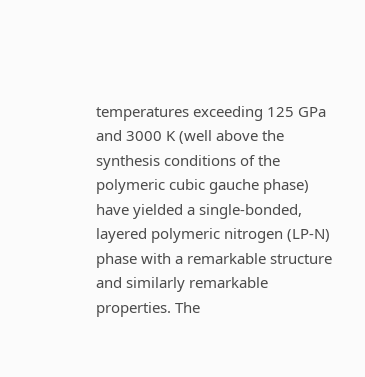temperatures exceeding 125 GPa and 3000 K (well above the synthesis conditions of the polymeric cubic gauche phase) have yielded a single-bonded, layered polymeric nitrogen (LP-N) phase with a remarkable structure and similarly remarkable properties. The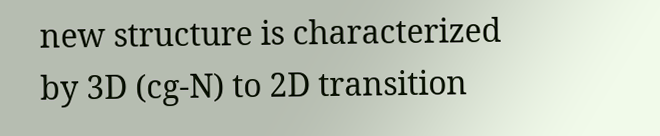new structure is characterized by 3D (cg-N) to 2D transition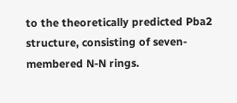to the theoretically predicted Pba2 structure, consisting of seven-membered N-N rings.